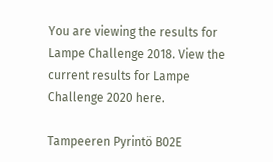You are viewing the results for Lampe Challenge 2018. View the current results for Lampe Challenge 2020 here.

Tampeeren Pyrintö B02E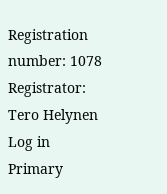Registration number: 1078
Registrator: Tero Helynen Log in
Primary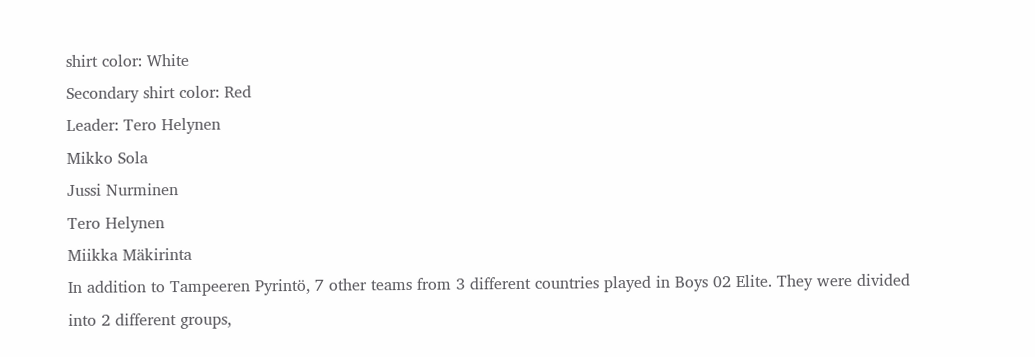shirt color: White
Secondary shirt color: Red
Leader: Tero Helynen
Mikko Sola
Jussi Nurminen
Tero Helynen
Miikka Mäkirinta
In addition to Tampeeren Pyrintö, 7 other teams from 3 different countries played in Boys 02 Elite. They were divided into 2 different groups,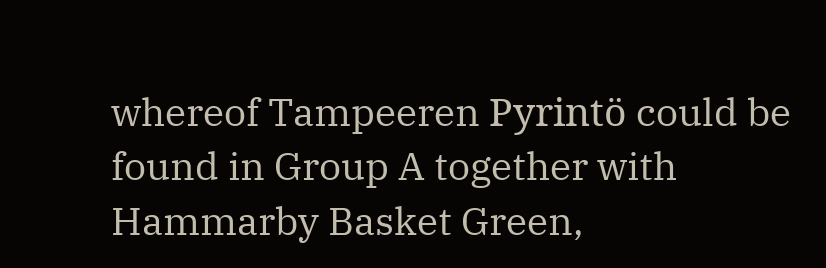whereof Tampeeren Pyrintö could be found in Group A together with Hammarby Basket Green,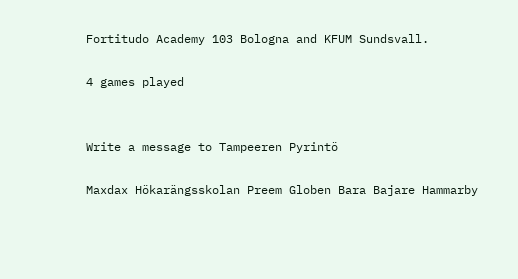Fortitudo Academy 103 Bologna and KFUM Sundsvall.

4 games played


Write a message to Tampeeren Pyrintö

Maxdax Hökarängsskolan Preem Globen Bara Bajare Hammarby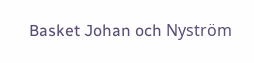Basket Johan och Nyström